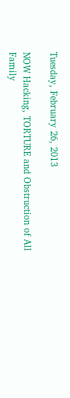Tuesday, February 26, 2013

NOW Hacking, TORTURE and Obstruction of All Family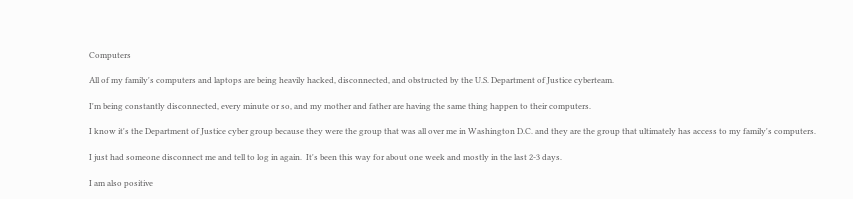Computers

All of my family's computers and laptops are being heavily hacked, disconnected, and obstructed by the U.S. Department of Justice cyberteam.

I'm being constantly disconnected, every minute or so, and my mother and father are having the same thing happen to their computers.

I know it's the Department of Justice cyber group because they were the group that was all over me in Washington D.C. and they are the group that ultimately has access to my family's computers.

I just had someone disconnect me and tell to log in again.  It's been this way for about one week and mostly in the last 2-3 days.

I am also positive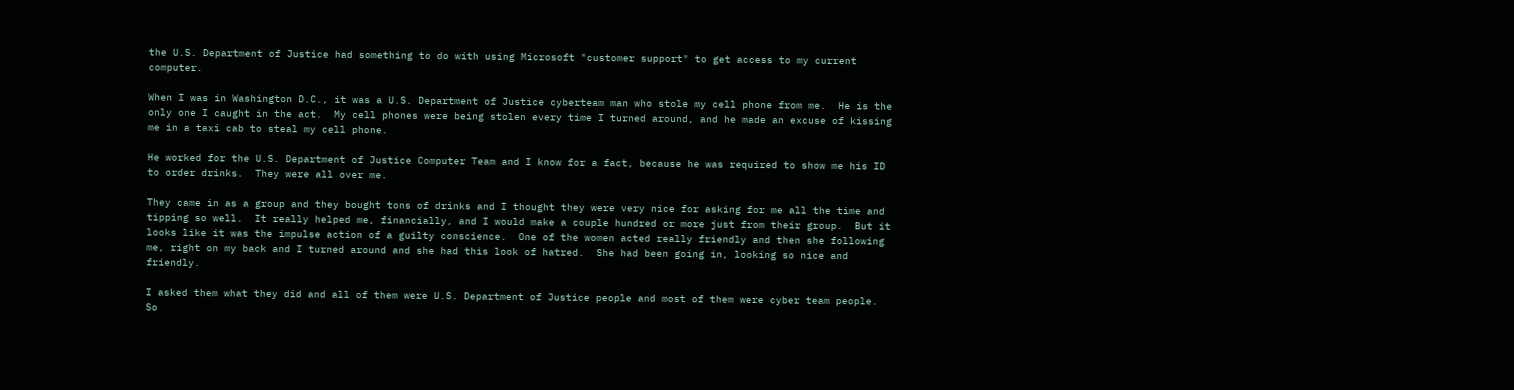the U.S. Department of Justice had something to do with using Microsoft "customer support" to get access to my current computer.

When I was in Washington D.C., it was a U.S. Department of Justice cyberteam man who stole my cell phone from me.  He is the only one I caught in the act.  My cell phones were being stolen every time I turned around, and he made an excuse of kissing me in a taxi cab to steal my cell phone.

He worked for the U.S. Department of Justice Computer Team and I know for a fact, because he was required to show me his ID to order drinks.  They were all over me.

They came in as a group and they bought tons of drinks and I thought they were very nice for asking for me all the time and tipping so well.  It really helped me, financially, and I would make a couple hundred or more just from their group.  But it looks like it was the impulse action of a guilty conscience.  One of the women acted really friendly and then she following me, right on my back and I turned around and she had this look of hatred.  She had been going in, looking so nice and friendly.

I asked them what they did and all of them were U.S. Department of Justice people and most of them were cyber team people.  So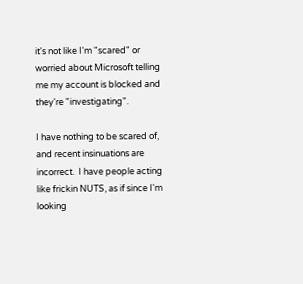it's not like I'm "scared" or worried about Microsoft telling me my account is blocked and they're "investigating".

I have nothing to be scared of, and recent insinuations are incorrect.  I have people acting like frickin NUTS, as if since I'm looking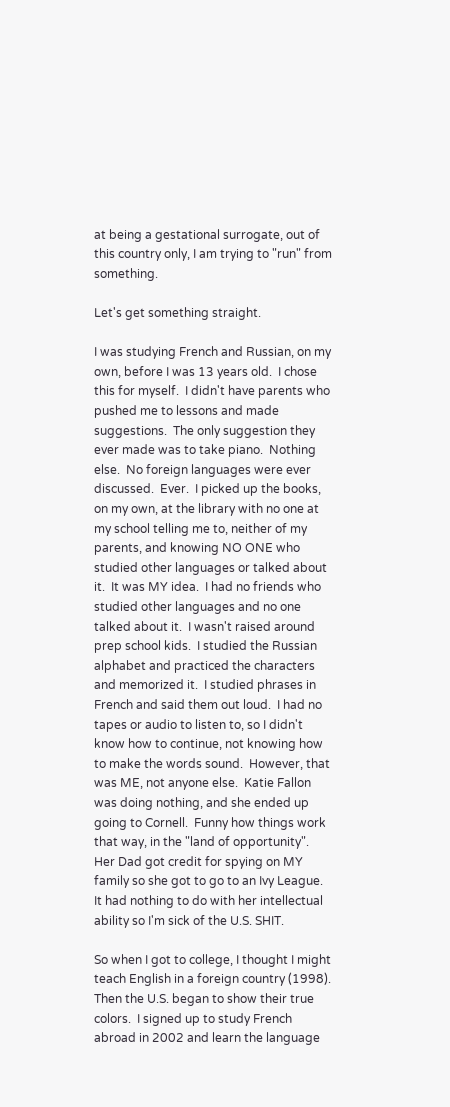at being a gestational surrogate, out of this country only, I am trying to "run" from something.

Let's get something straight.

I was studying French and Russian, on my own, before I was 13 years old.  I chose this for myself.  I didn't have parents who pushed me to lessons and made suggestions.  The only suggestion they ever made was to take piano.  Nothing else.  No foreign languages were ever discussed.  Ever.  I picked up the books, on my own, at the library with no one at my school telling me to, neither of my parents, and knowing NO ONE who studied other languages or talked about it.  It was MY idea.  I had no friends who studied other languages and no one talked about it.  I wasn't raised around prep school kids.  I studied the Russian alphabet and practiced the characters and memorized it.  I studied phrases in French and said them out loud.  I had no tapes or audio to listen to, so I didn't know how to continue, not knowing how to make the words sound.  However, that was ME, not anyone else.  Katie Fallon was doing nothing, and she ended up going to Cornell.  Funny how things work that way, in the "land of opportunity".  Her Dad got credit for spying on MY family so she got to go to an Ivy League.  It had nothing to do with her intellectual ability so I'm sick of the U.S. SHIT.

So when I got to college, I thought I might teach English in a foreign country (1998).  Then the U.S. began to show their true colors.  I signed up to study French abroad in 2002 and learn the language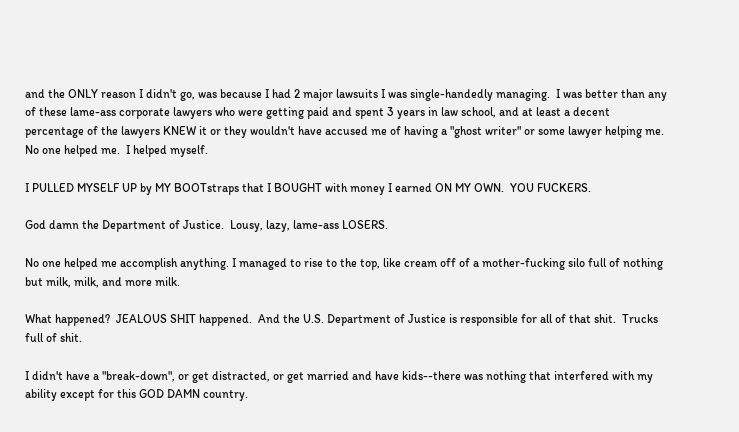and the ONLY reason I didn't go, was because I had 2 major lawsuits I was single-handedly managing.  I was better than any of these lame-ass corporate lawyers who were getting paid and spent 3 years in law school, and at least a decent percentage of the lawyers KNEW it or they wouldn't have accused me of having a "ghost writer" or some lawyer helping me.  No one helped me.  I helped myself.

I PULLED MYSELF UP by MY BOOTstraps that I BOUGHT with money I earned ON MY OWN.  YOU FUCKERS.

God damn the Department of Justice.  Lousy, lazy, lame-ass LOSERS.

No one helped me accomplish anything. I managed to rise to the top, like cream off of a mother-fucking silo full of nothing but milk, milk, and more milk.

What happened?  JEALOUS SHIT happened.  And the U.S. Department of Justice is responsible for all of that shit.  Trucks full of shit.

I didn't have a "break-down", or get distracted, or get married and have kids--there was nothing that interfered with my ability except for this GOD DAMN country.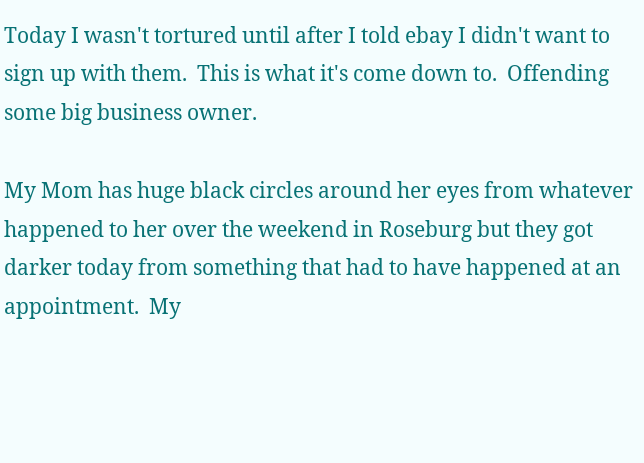Today I wasn't tortured until after I told ebay I didn't want to sign up with them.  This is what it's come down to.  Offending some big business owner.

My Mom has huge black circles around her eyes from whatever happened to her over the weekend in Roseburg but they got darker today from something that had to have happened at an appointment.  My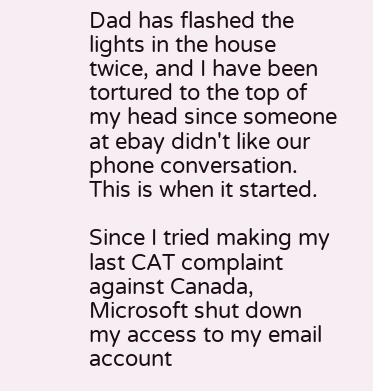Dad has flashed the lights in the house twice, and I have been tortured to the top of my head since someone at ebay didn't like our phone conversation.  This is when it started.

Since I tried making my last CAT complaint against Canada, Microsoft shut down my access to my email account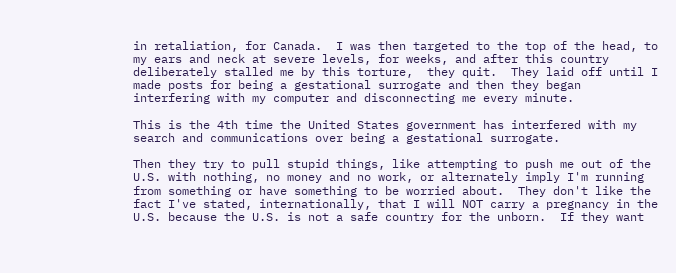in retaliation, for Canada.  I was then targeted to the top of the head, to my ears and neck at severe levels, for weeks, and after this country deliberately stalled me by this torture,  they quit.  They laid off until I made posts for being a gestational surrogate and then they began interfering with my computer and disconnecting me every minute.

This is the 4th time the United States government has interfered with my search and communications over being a gestational surrogate.

Then they try to pull stupid things, like attempting to push me out of the U.S. with nothing, no money and no work, or alternately imply I'm running from something or have something to be worried about.  They don't like the fact I've stated, internationally, that I will NOT carry a pregnancy in the U.S. because the U.S. is not a safe country for the unborn.  If they want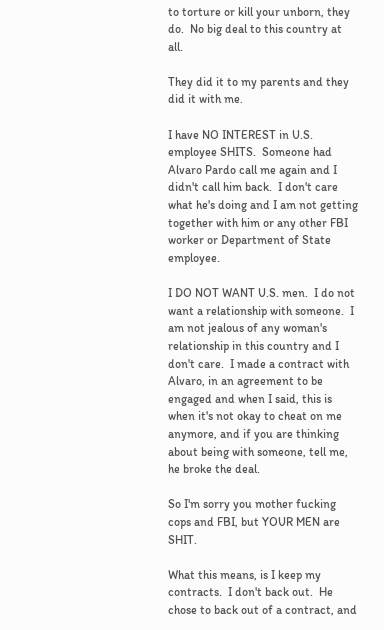to torture or kill your unborn, they do.  No big deal to this country at all.

They did it to my parents and they did it with me.

I have NO INTEREST in U.S. employee SHITS.  Someone had Alvaro Pardo call me again and I didn't call him back.  I don't care what he's doing and I am not getting together with him or any other FBI worker or Department of State employee.

I DO NOT WANT U.S. men.  I do not want a relationship with someone.  I am not jealous of any woman's relationship in this country and I don't care.  I made a contract with Alvaro, in an agreement to be engaged and when I said, this is when it's not okay to cheat on me anymore, and if you are thinking about being with someone, tell me, he broke the deal.

So I'm sorry you mother fucking cops and FBI, but YOUR MEN are SHIT.

What this means, is I keep my contracts.  I don't back out.  He chose to back out of a contract, and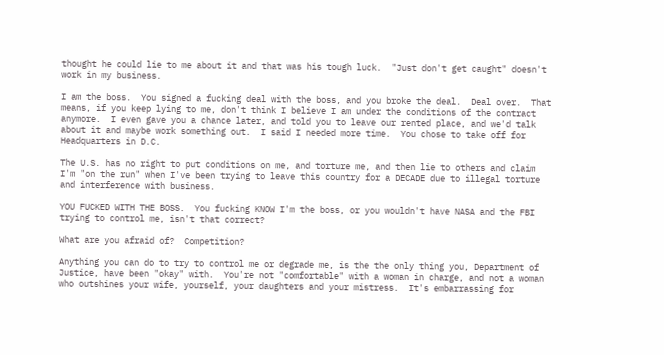thought he could lie to me about it and that was his tough luck.  "Just don't get caught" doesn't work in my business.

I am the boss.  You signed a fucking deal with the boss, and you broke the deal.  Deal over.  That means, if you keep lying to me, don't think I believe I am under the conditions of the contract anymore.  I even gave you a chance later, and told you to leave our rented place, and we'd talk about it and maybe work something out.  I said I needed more time.  You chose to take off for Headquarters in D.C.

The U.S. has no right to put conditions on me, and torture me, and then lie to others and claim I'm "on the run" when I've been trying to leave this country for a DECADE due to illegal torture and interference with business.

YOU FUCKED WITH THE BOSS.  You fucking KNOW I'm the boss, or you wouldn't have NASA and the FBI trying to control me, isn't that correct?

What are you afraid of?  Competition?

Anything you can do to try to control me or degrade me, is the the only thing you, Department of Justice, have been "okay" with.  You're not "comfortable" with a woman in charge, and not a woman who outshines your wife, yourself, your daughters and your mistress.  It's embarrassing for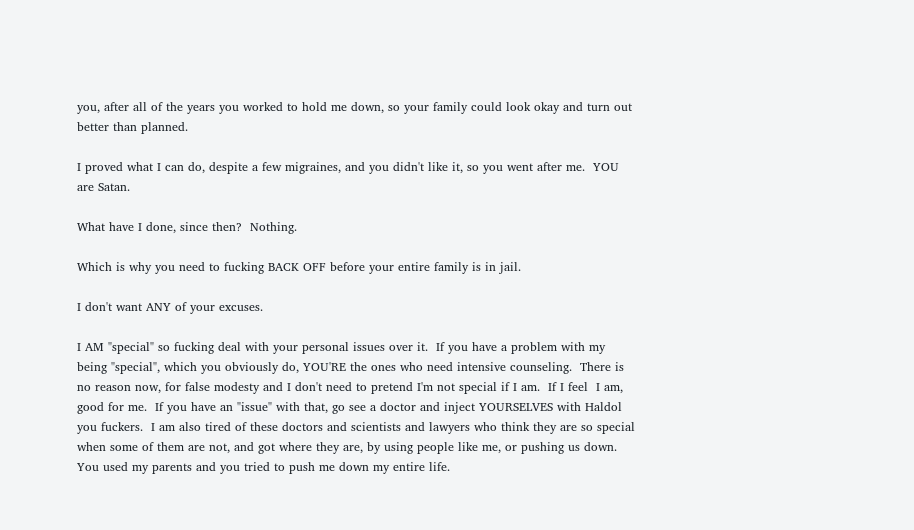you, after all of the years you worked to hold me down, so your family could look okay and turn out better than planned.

I proved what I can do, despite a few migraines, and you didn't like it, so you went after me.  YOU are Satan.

What have I done, since then?  Nothing.

Which is why you need to fucking BACK OFF before your entire family is in jail.

I don't want ANY of your excuses.

I AM "special" so fucking deal with your personal issues over it.  If you have a problem with my being "special", which you obviously do, YOU'RE the ones who need intensive counseling.  There is no reason now, for false modesty and I don't need to pretend I'm not special if I am.  If I feel  I am, good for me.  If you have an "issue" with that, go see a doctor and inject YOURSELVES with Haldol you fuckers.  I am also tired of these doctors and scientists and lawyers who think they are so special when some of them are not, and got where they are, by using people like me, or pushing us down.  You used my parents and you tried to push me down my entire life.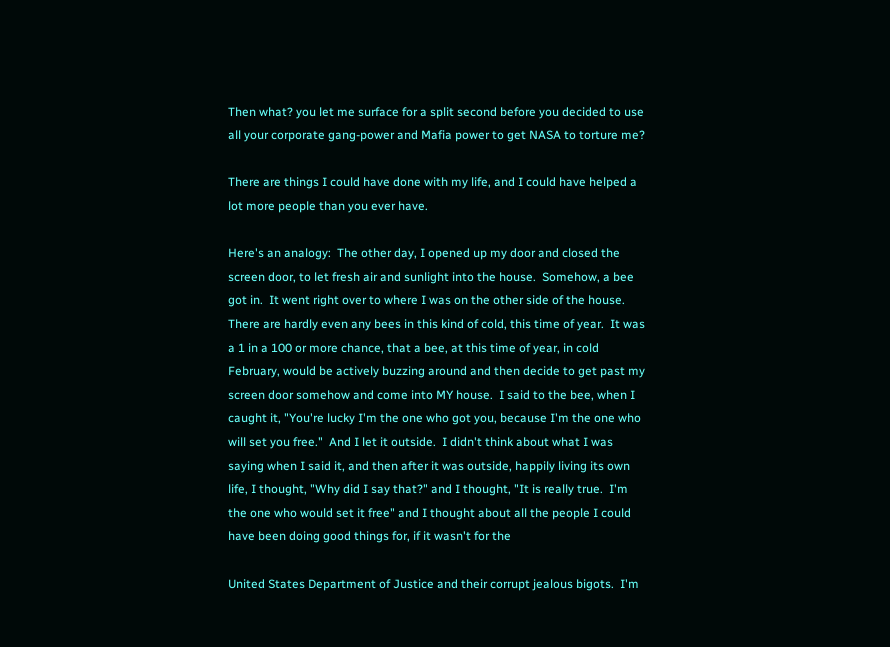Then what? you let me surface for a split second before you decided to use all your corporate gang-power and Mafia power to get NASA to torture me?

There are things I could have done with my life, and I could have helped a lot more people than you ever have.

Here's an analogy:  The other day, I opened up my door and closed the screen door, to let fresh air and sunlight into the house.  Somehow, a bee got in.  It went right over to where I was on the other side of the house.  There are hardly even any bees in this kind of cold, this time of year.  It was a 1 in a 100 or more chance, that a bee, at this time of year, in cold February, would be actively buzzing around and then decide to get past my screen door somehow and come into MY house.  I said to the bee, when I caught it, "You're lucky I'm the one who got you, because I'm the one who will set you free."  And I let it outside.  I didn't think about what I was saying when I said it, and then after it was outside, happily living its own life, I thought, "Why did I say that?" and I thought, "It is really true.  I'm the one who would set it free" and I thought about all the people I could have been doing good things for, if it wasn't for the

United States Department of Justice and their corrupt jealous bigots.  I'm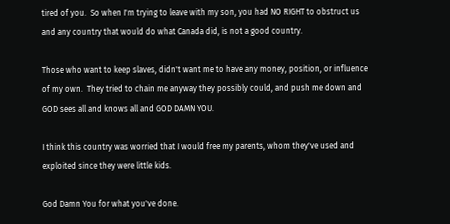tired of you.  So when I'm trying to leave with my son, you had NO RIGHT to obstruct us and any country that would do what Canada did, is not a good country.

Those who want to keep slaves, didn't want me to have any money, position, or influence of my own.  They tried to chain me anyway they possibly could, and push me down and GOD sees all and knows all and GOD DAMN YOU.

I think this country was worried that I would free my parents, whom they've used and exploited since they were little kids.

God Damn You for what you've done.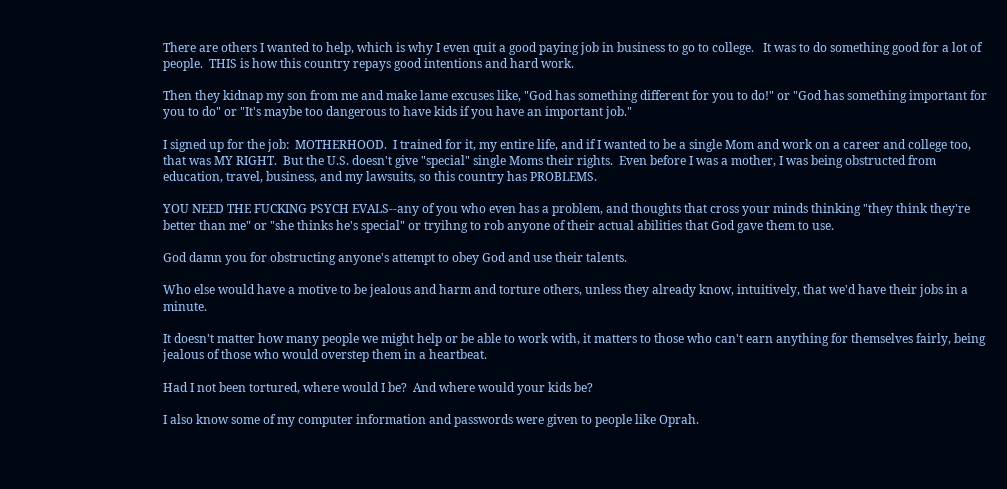There are others I wanted to help, which is why I even quit a good paying job in business to go to college.   It was to do something good for a lot of people.  THIS is how this country repays good intentions and hard work.

Then they kidnap my son from me and make lame excuses like, "God has something different for you to do!" or "God has something important for you to do" or "It's maybe too dangerous to have kids if you have an important job."

I signed up for the job:  MOTHERHOOD.  I trained for it, my entire life, and if I wanted to be a single Mom and work on a career and college too, that was MY RIGHT.  But the U.S. doesn't give "special" single Moms their rights.  Even before I was a mother, I was being obstructed from education, travel, business, and my lawsuits, so this country has PROBLEMS.

YOU NEED THE FUCKING PSYCH EVALS--any of you who even has a problem, and thoughts that cross your minds thinking "they think they're better than me" or "she thinks he's special" or tryihng to rob anyone of their actual abilities that God gave them to use.

God damn you for obstructing anyone's attempt to obey God and use their talents.

Who else would have a motive to be jealous and harm and torture others, unless they already know, intuitively, that we'd have their jobs in a minute.

It doesn't matter how many people we might help or be able to work with, it matters to those who can't earn anything for themselves fairly, being jealous of those who would overstep them in a heartbeat.

Had I not been tortured, where would I be?  And where would your kids be?

I also know some of my computer information and passwords were given to people like Oprah.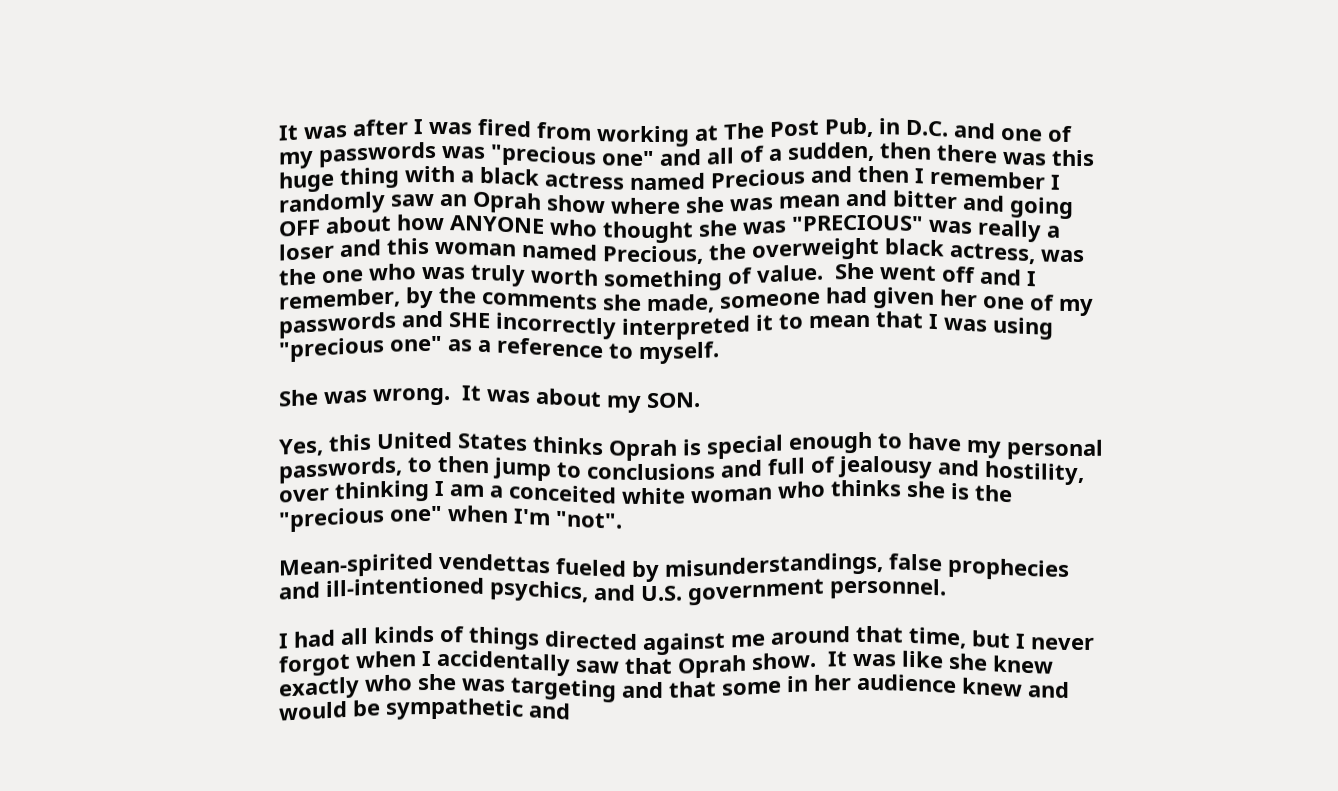It was after I was fired from working at The Post Pub, in D.C. and one of my passwords was "precious one" and all of a sudden, then there was this huge thing with a black actress named Precious and then I remember I randomly saw an Oprah show where she was mean and bitter and going OFF about how ANYONE who thought she was "PRECIOUS" was really a loser and this woman named Precious, the overweight black actress, was the one who was truly worth something of value.  She went off and I remember, by the comments she made, someone had given her one of my passwords and SHE incorrectly interpreted it to mean that I was using "precious one" as a reference to myself.

She was wrong.  It was about my SON.

Yes, this United States thinks Oprah is special enough to have my personal passwords, to then jump to conclusions and full of jealousy and hostility, over thinking I am a conceited white woman who thinks she is the "precious one" when I'm "not".

Mean-spirited vendettas fueled by misunderstandings, false prophecies and ill-intentioned psychics, and U.S. government personnel.

I had all kinds of things directed against me around that time, but I never forgot when I accidentally saw that Oprah show.  It was like she knew exactly who she was targeting and that some in her audience knew and would be sympathetic and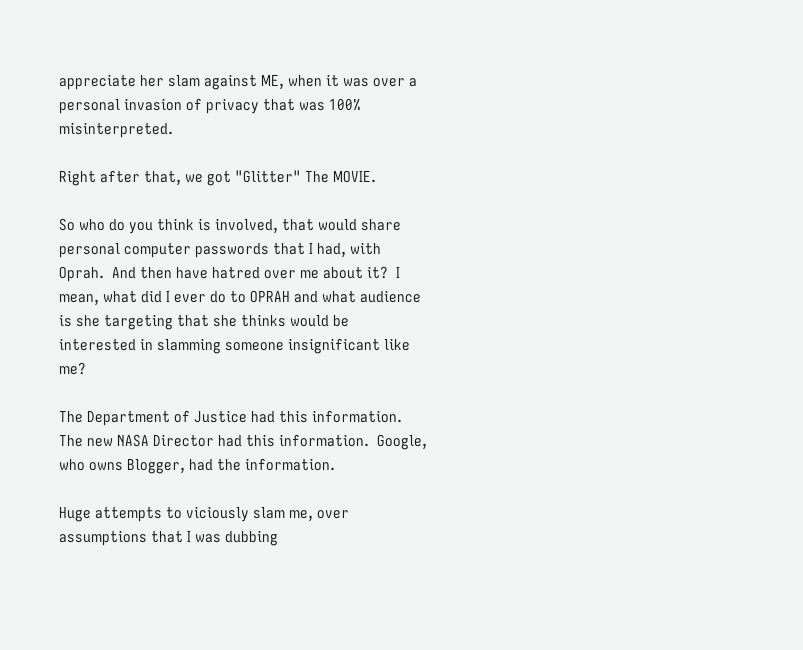appreciate her slam against ME, when it was over a personal invasion of privacy that was 100% misinterpreted.

Right after that, we got "Glitter" The MOVIE.

So who do you think is involved, that would share personal computer passwords that I had, with Oprah.  And then have hatred over me about it?  I mean, what did I ever do to OPRAH and what audience is she targeting that she thinks would be interested in slamming someone insignificant like me?

The Department of Justice had this information.  The new NASA Director had this information.  Google, who owns Blogger, had the information.

Huge attempts to viciously slam me, over assumptions that I was dubbing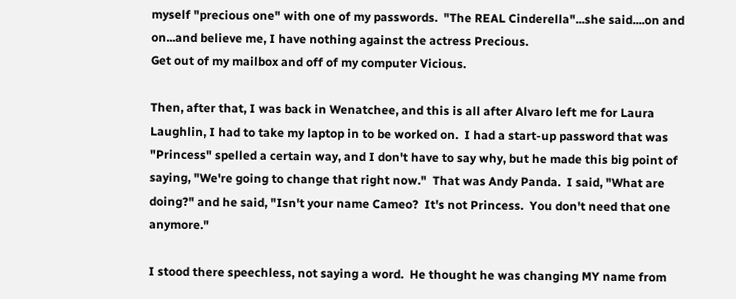myself "precious one" with one of my passwords.  "The REAL Cinderella"...she said....on and on...and believe me, I have nothing against the actress Precious.
Get out of my mailbox and off of my computer Vicious.

Then, after that, I was back in Wenatchee, and this is all after Alvaro left me for Laura Laughlin, I had to take my laptop in to be worked on.  I had a start-up password that was "Princess" spelled a certain way, and I don't have to say why, but he made this big point of saying, "We're going to change that right now."  That was Andy Panda.  I said, "What are doing?" and he said, "Isn't your name Cameo?  It's not Princess.  You don't need that one anymore."

I stood there speechless, not saying a word.  He thought he was changing MY name from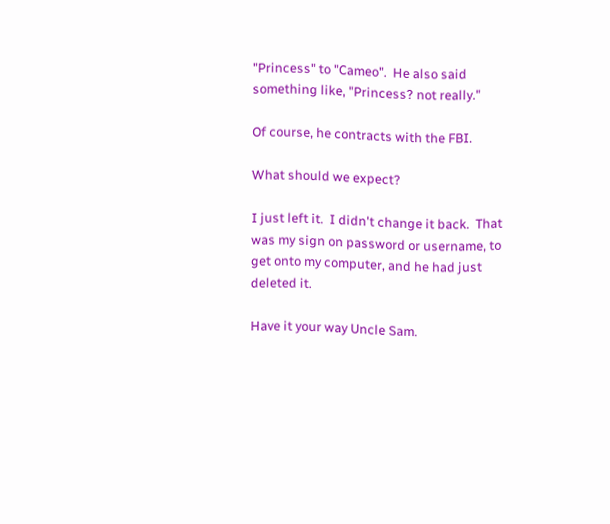"Princess" to "Cameo".  He also said something like, "Princess? not really."

Of course, he contracts with the FBI.

What should we expect?

I just left it.  I didn't change it back.  That was my sign on password or username, to get onto my computer, and he had just deleted it.

Have it your way Uncle Sam.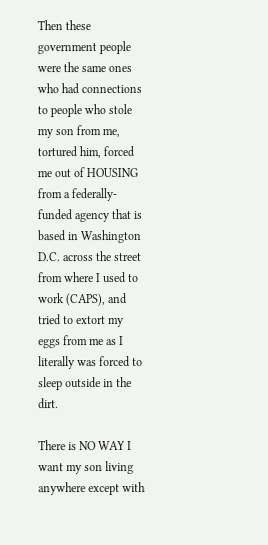Then these government people were the same ones who had connections to people who stole my son from me, tortured him, forced me out of HOUSING from a federally-funded agency that is based in Washington D.C. across the street from where I used to work (CAPS), and tried to extort my eggs from me as I literally was forced to sleep outside in the dirt.

There is NO WAY I want my son living anywhere except with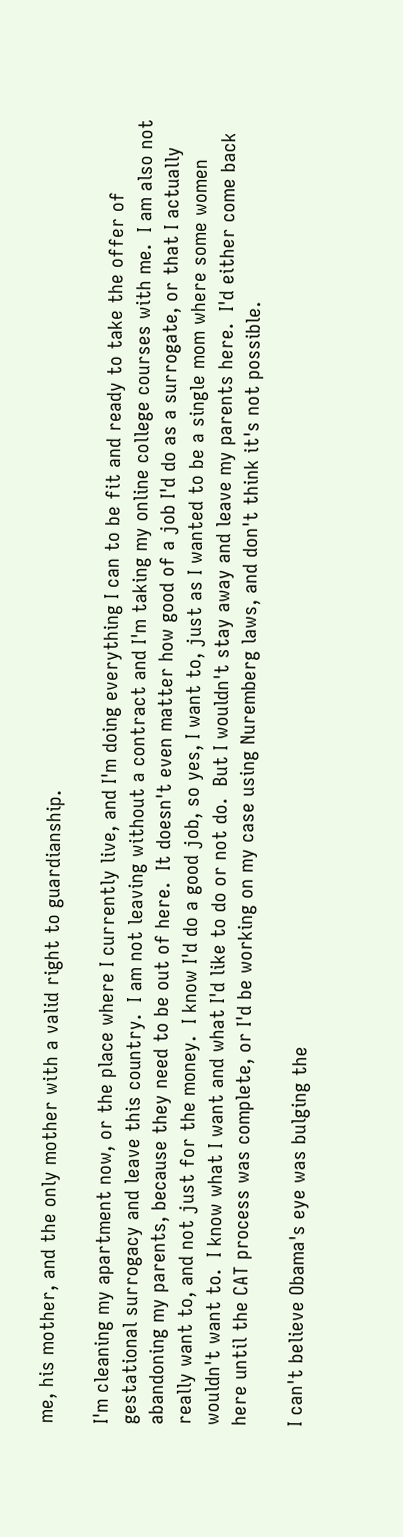me, his mother, and the only mother with a valid right to guardianship.

I'm cleaning my apartment now, or the place where I currently live, and I'm doing everything I can to be fit and ready to take the offer of gestational surrogacy and leave this country.  I am not leaving without a contract and I'm taking my online college courses with me.  I am also not abandoning my parents, because they need to be out of here.  It doesn't even matter how good of a job I'd do as a surrogate, or that I actually really want to, and not just for the money.  I know I'd do a good job, so yes, I want to, just as I wanted to be a single mom where some women wouldn't want to.  I know what I want and what I'd like to do or not do.  But I wouldn't stay away and leave my parents here.  I'd either come back here until the CAT process was complete, or I'd be working on my case using Nuremberg laws, and don't think it's not possible.

I can't believe Obama's eye was bulging the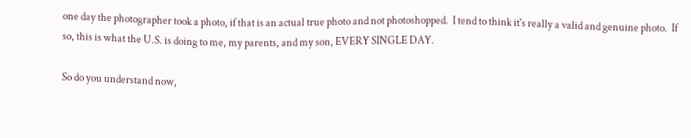one day the photographer took a photo, if that is an actual true photo and not photoshopped.  I tend to think it's really a valid and genuine photo.  If so, this is what the U.S. is doing to me, my parents, and my son, EVERY SINGLE DAY.

So do you understand now,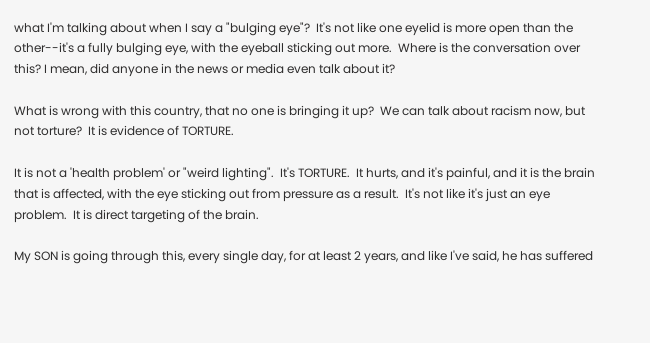what I'm talking about when I say a "bulging eye"?  It's not like one eyelid is more open than the other--it's a fully bulging eye, with the eyeball sticking out more.  Where is the conversation over this? I mean, did anyone in the news or media even talk about it?

What is wrong with this country, that no one is bringing it up?  We can talk about racism now, but not torture?  It is evidence of TORTURE.

It is not a 'health problem' or "weird lighting".  It's TORTURE.  It hurts, and it's painful, and it is the brain that is affected, with the eye sticking out from pressure as a result.  It's not like it's just an eye problem.  It is direct targeting of the brain.

My SON is going through this, every single day, for at least 2 years, and like I've said, he has suffered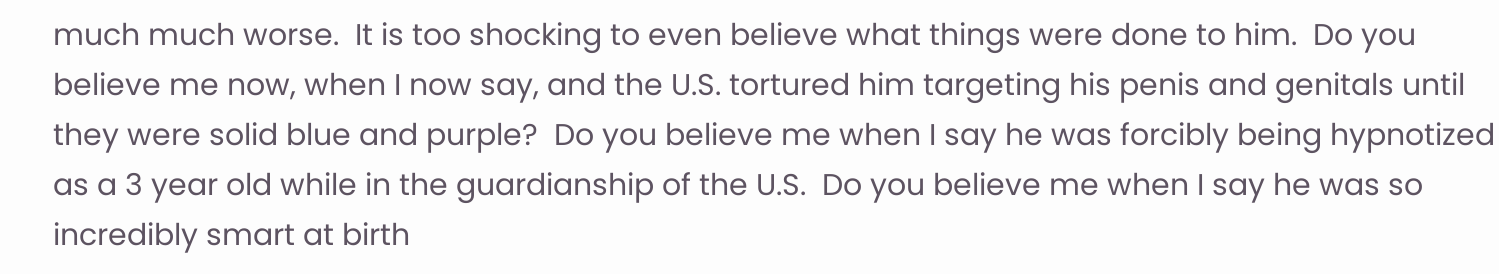much much worse.  It is too shocking to even believe what things were done to him.  Do you believe me now, when I now say, and the U.S. tortured him targeting his penis and genitals until they were solid blue and purple?  Do you believe me when I say he was forcibly being hypnotized as a 3 year old while in the guardianship of the U.S.  Do you believe me when I say he was so incredibly smart at birth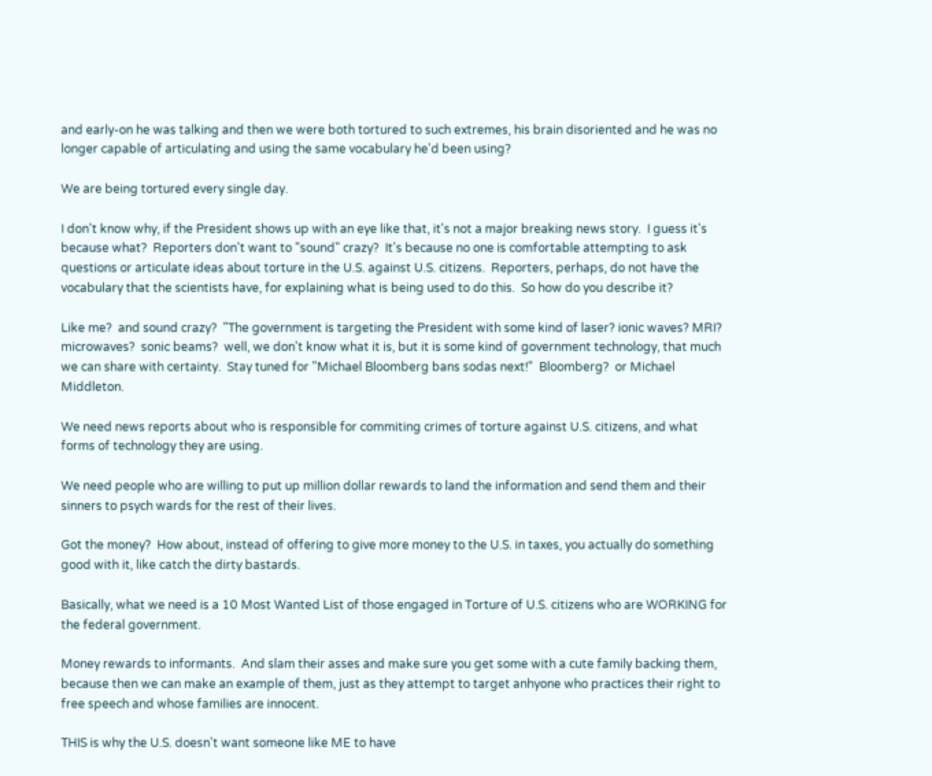and early-on he was talking and then we were both tortured to such extremes, his brain disoriented and he was no longer capable of articulating and using the same vocabulary he'd been using?

We are being tortured every single day.

I don't know why, if the President shows up with an eye like that, it's not a major breaking news story.  I guess it's because what?  Reporters don't want to "sound" crazy?  It's because no one is comfortable attempting to ask questions or articulate ideas about torture in the U.S. against U.S. citizens.  Reporters, perhaps, do not have the vocabulary that the scientists have, for explaining what is being used to do this.  So how do you describe it?

Like me?  and sound crazy?  "The government is targeting the President with some kind of laser? ionic waves? MRI?  microwaves?  sonic beams?  well, we don't know what it is, but it is some kind of government technology, that much we can share with certainty.  Stay tuned for "Michael Bloomberg bans sodas next!"  Bloomberg?  or Michael Middleton.

We need news reports about who is responsible for commiting crimes of torture against U.S. citizens, and what forms of technology they are using.

We need people who are willing to put up million dollar rewards to land the information and send them and their sinners to psych wards for the rest of their lives.

Got the money?  How about, instead of offering to give more money to the U.S. in taxes, you actually do something good with it, like catch the dirty bastards.

Basically, what we need is a 10 Most Wanted List of those engaged in Torture of U.S. citizens who are WORKING for the federal government.

Money rewards to informants.  And slam their asses and make sure you get some with a cute family backing them, because then we can make an example of them, just as they attempt to target anhyone who practices their right to free speech and whose families are innocent.

THIS is why the U.S. doesn't want someone like ME to have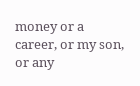money or a career, or my son, or any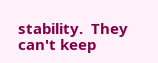stability.  They can't keep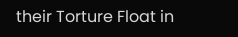their Torture Float in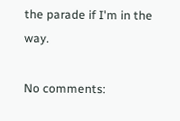the parade if I'm in the way.

No comments: